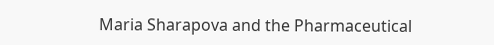Maria Sharapova and the Pharmaceutical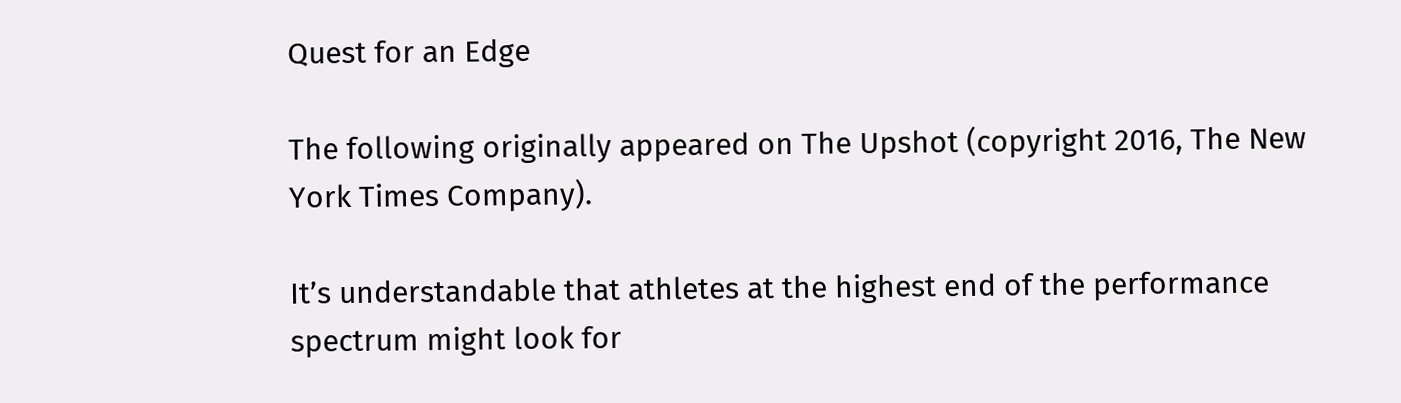Quest for an Edge

The following originally appeared on The Upshot (copyright 2016, The New York Times Company).

It’s understandable that athletes at the highest end of the performance spectrum might look for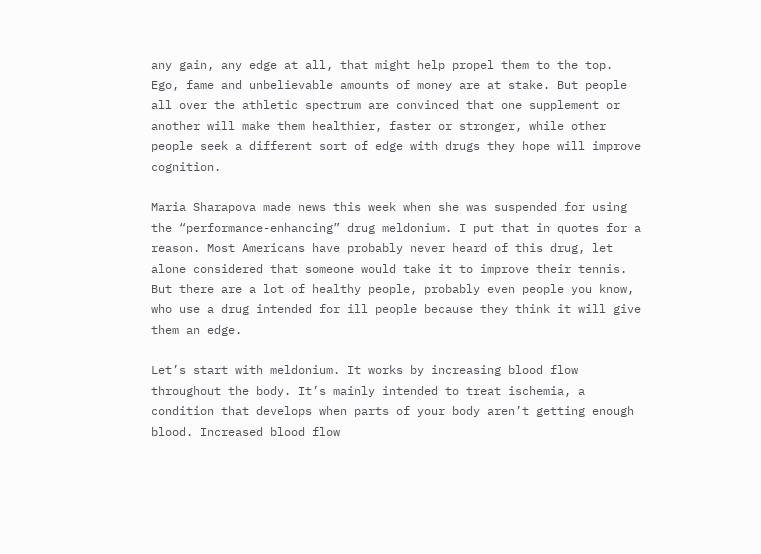any gain, any edge at all, that might help propel them to the top. Ego, fame and unbelievable amounts of money are at stake. But people all over the athletic spectrum are convinced that one supplement or another will make them healthier, faster or stronger, while other people seek a different sort of edge with drugs they hope will improve cognition.

Maria Sharapova made news this week when she was suspended for using the “performance-enhancing” drug meldonium. I put that in quotes for a reason. Most Americans have probably never heard of this drug, let alone considered that someone would take it to improve their tennis. But there are a lot of healthy people, probably even people you know, who use a drug intended for ill people because they think it will give them an edge.

Let’s start with meldonium. It works by increasing blood flow throughout the body. It’s mainly intended to treat ischemia, a condition that develops when parts of your body aren’t getting enough blood. Increased blood flow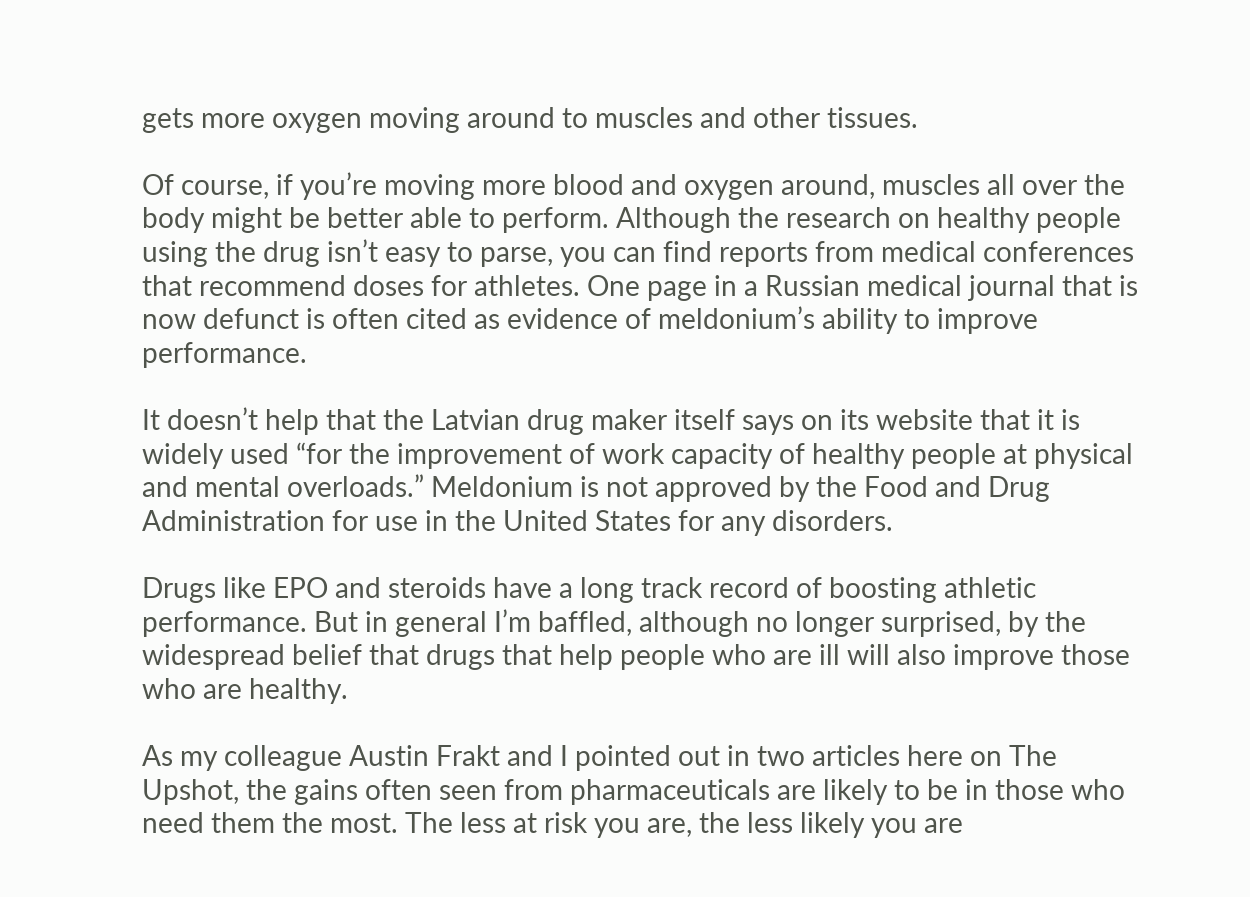gets more oxygen moving around to muscles and other tissues.

Of course, if you’re moving more blood and oxygen around, muscles all over the body might be better able to perform. Although the research on healthy people using the drug isn’t easy to parse, you can find reports from medical conferences that recommend doses for athletes. One page in a Russian medical journal that is now defunct is often cited as evidence of meldonium’s ability to improve performance.

It doesn’t help that the Latvian drug maker itself says on its website that it is widely used “for the improvement of work capacity of healthy people at physical and mental overloads.” Meldonium is not approved by the Food and Drug Administration for use in the United States for any disorders.

Drugs like EPO and steroids have a long track record of boosting athletic performance. But in general I’m baffled, although no longer surprised, by the widespread belief that drugs that help people who are ill will also improve those who are healthy.

As my colleague Austin Frakt and I pointed out in two articles here on The Upshot, the gains often seen from pharmaceuticals are likely to be in those who need them the most. The less at risk you are, the less likely you are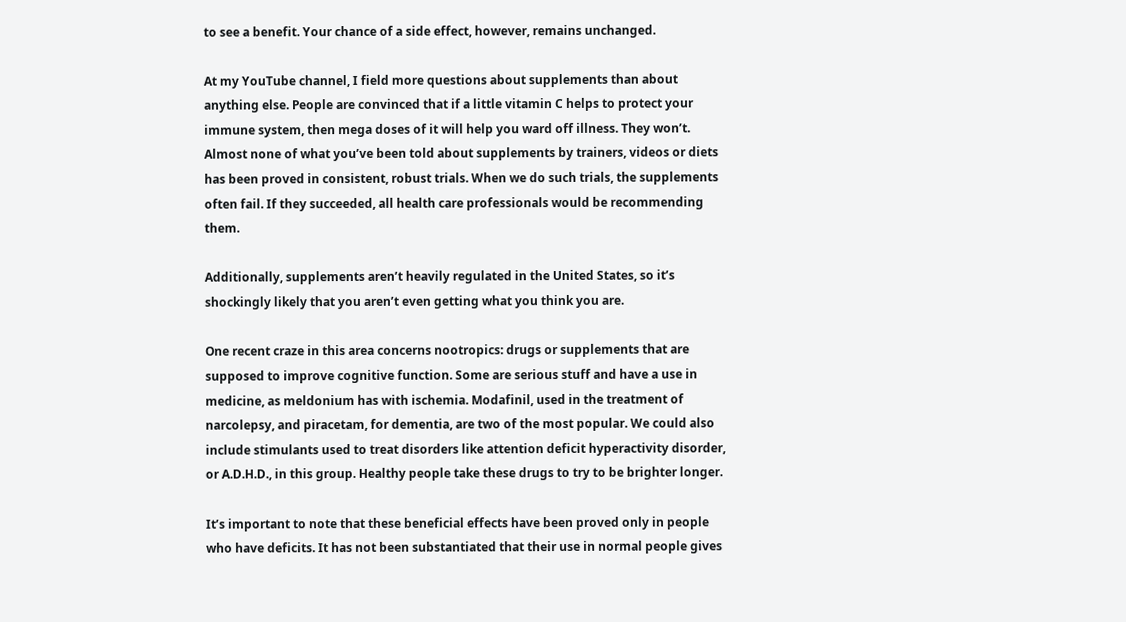to see a benefit. Your chance of a side effect, however, remains unchanged.

At my YouTube channel, I field more questions about supplements than about anything else. People are convinced that if a little vitamin C helps to protect your immune system, then mega doses of it will help you ward off illness. They won’t. Almost none of what you’ve been told about supplements by trainers, videos or diets has been proved in consistent, robust trials. When we do such trials, the supplements often fail. If they succeeded, all health care professionals would be recommending them.

Additionally, supplements aren’t heavily regulated in the United States, so it’s shockingly likely that you aren’t even getting what you think you are.

One recent craze in this area concerns nootropics: drugs or supplements that are supposed to improve cognitive function. Some are serious stuff and have a use in medicine, as meldonium has with ischemia. Modafinil, used in the treatment of narcolepsy, and piracetam, for dementia, are two of the most popular. We could also include stimulants used to treat disorders like attention deficit hyperactivity disorder, or A.D.H.D., in this group. Healthy people take these drugs to try to be brighter longer.

It’s important to note that these beneficial effects have been proved only in people who have deficits. It has not been substantiated that their use in normal people gives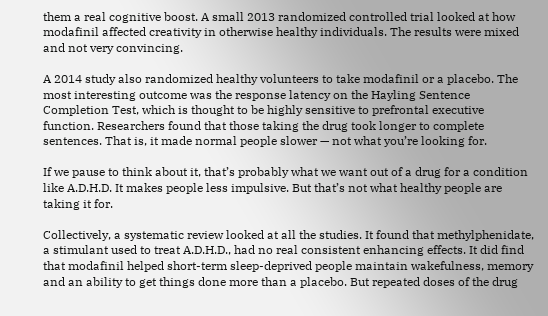them a real cognitive boost. A small 2013 randomized controlled trial looked at how modafinil affected creativity in otherwise healthy individuals. The results were mixed and not very convincing.

A 2014 study also randomized healthy volunteers to take modafinil or a placebo. The most interesting outcome was the response latency on the Hayling Sentence Completion Test, which is thought to be highly sensitive to prefrontal executive function. Researchers found that those taking the drug took longer to complete sentences. That is, it made normal people slower — not what you’re looking for.

If we pause to think about it, that’s probably what we want out of a drug for a condition like A.D.H.D. It makes people less impulsive. But that’s not what healthy people are taking it for.

Collectively, a systematic review looked at all the studies. It found that methylphenidate, a stimulant used to treat A.D.H.D., had no real consistent enhancing effects. It did find that modafinil helped short-term sleep-deprived people maintain wakefulness, memory and an ability to get things done more than a placebo. But repeated doses of the drug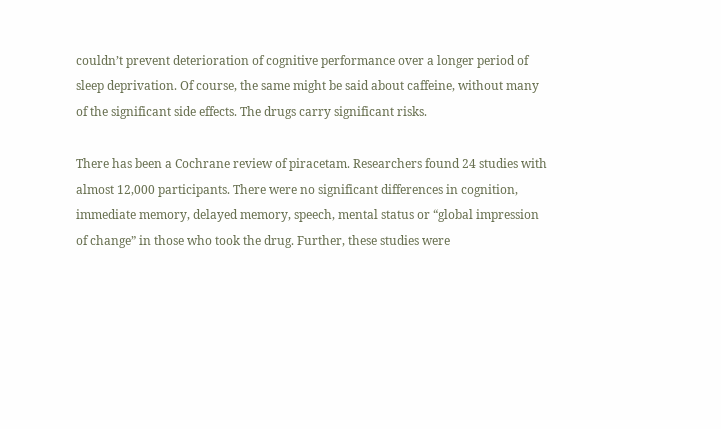couldn’t prevent deterioration of cognitive performance over a longer period of sleep deprivation. Of course, the same might be said about caffeine, without many of the significant side effects. The drugs carry significant risks.

There has been a Cochrane review of piracetam. Researchers found 24 studies with almost 12,000 participants. There were no significant differences in cognition, immediate memory, delayed memory, speech, mental status or “global impression of change” in those who took the drug. Further, these studies were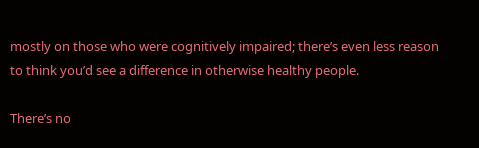mostly on those who were cognitively impaired; there’s even less reason to think you’d see a difference in otherwise healthy people.

There’s no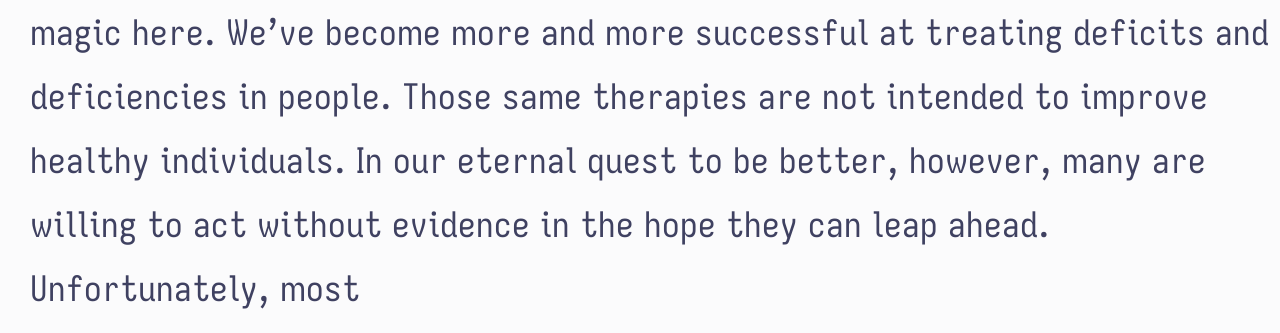magic here. We’ve become more and more successful at treating deficits and deficiencies in people. Those same therapies are not intended to improve healthy individuals. In our eternal quest to be better, however, many are willing to act without evidence in the hope they can leap ahead. Unfortunately, most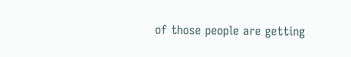of those people are getting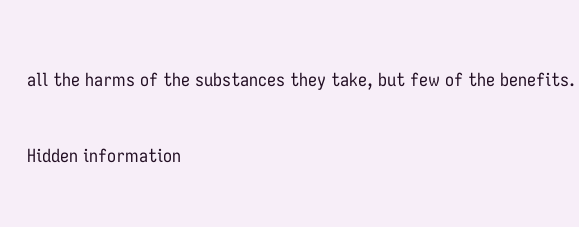all the harms of the substances they take, but few of the benefits.


Hidden information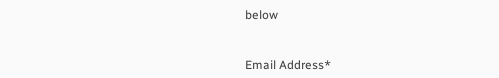below


Email Address*